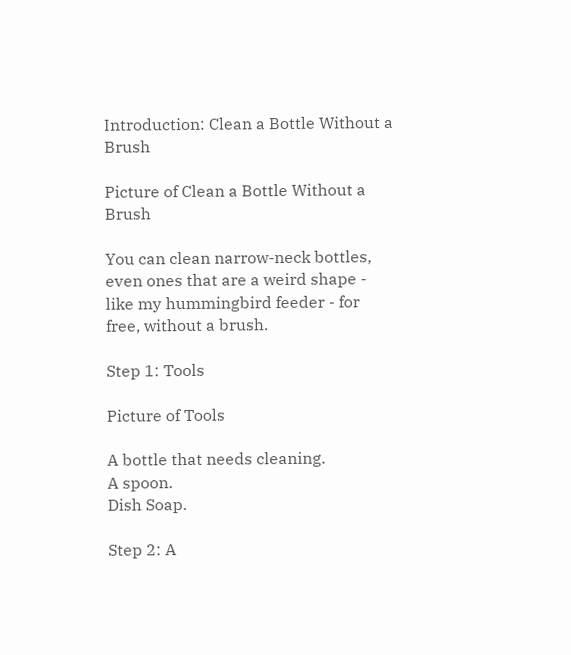Introduction: Clean a Bottle Without a Brush

Picture of Clean a Bottle Without a Brush

You can clean narrow-neck bottles, even ones that are a weird shape - like my hummingbird feeder - for free, without a brush.

Step 1: Tools

Picture of Tools

A bottle that needs cleaning.
A spoon.
Dish Soap.

Step 2: A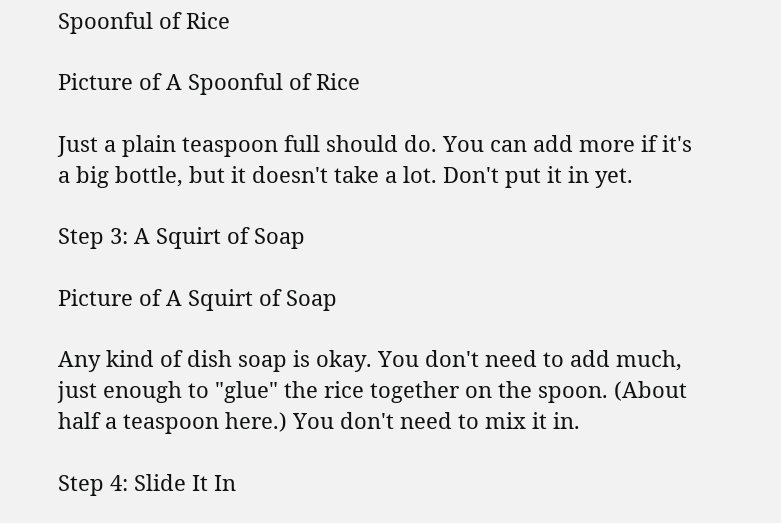Spoonful of Rice

Picture of A Spoonful of Rice

Just a plain teaspoon full should do. You can add more if it's a big bottle, but it doesn't take a lot. Don't put it in yet.

Step 3: A Squirt of Soap

Picture of A Squirt of Soap

Any kind of dish soap is okay. You don't need to add much, just enough to "glue" the rice together on the spoon. (About half a teaspoon here.) You don't need to mix it in.

Step 4: Slide It In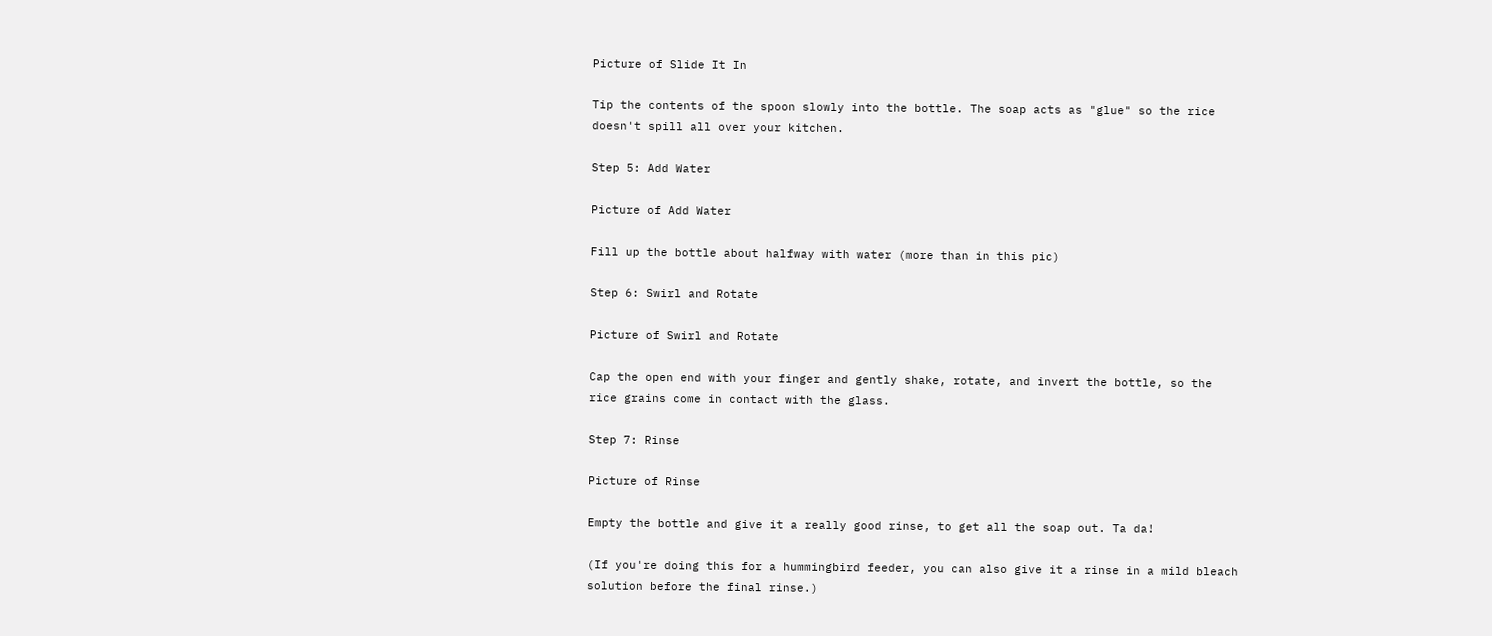Picture of Slide It In

Tip the contents of the spoon slowly into the bottle. The soap acts as "glue" so the rice doesn't spill all over your kitchen.

Step 5: Add Water

Picture of Add Water

Fill up the bottle about halfway with water (more than in this pic)

Step 6: Swirl and Rotate

Picture of Swirl and Rotate

Cap the open end with your finger and gently shake, rotate, and invert the bottle, so the rice grains come in contact with the glass.

Step 7: Rinse

Picture of Rinse

Empty the bottle and give it a really good rinse, to get all the soap out. Ta da!

(If you're doing this for a hummingbird feeder, you can also give it a rinse in a mild bleach solution before the final rinse.)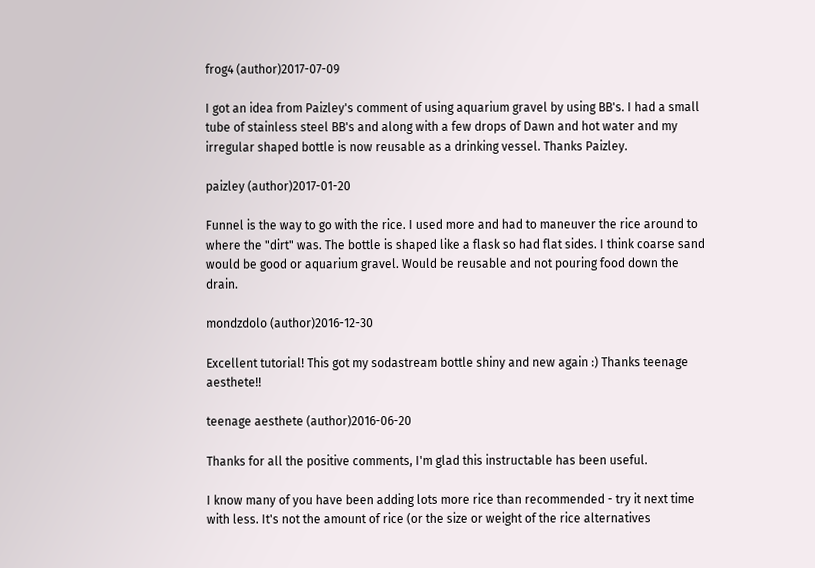frog4 (author)2017-07-09

I got an idea from Paizley's comment of using aquarium gravel by using BB's. I had a small tube of stainless steel BB's and along with a few drops of Dawn and hot water and my irregular shaped bottle is now reusable as a drinking vessel. Thanks Paizley.

paizley (author)2017-01-20

Funnel is the way to go with the rice. I used more and had to maneuver the rice around to where the "dirt" was. The bottle is shaped like a flask so had flat sides. I think coarse sand would be good or aquarium gravel. Would be reusable and not pouring food down the drain.

mondzdolo (author)2016-12-30

Excellent tutorial! This got my sodastream bottle shiny and new again :) Thanks teenage aesthete!!

teenage aesthete (author)2016-06-20

Thanks for all the positive comments, I'm glad this instructable has been useful.

I know many of you have been adding lots more rice than recommended - try it next time with less. It's not the amount of rice (or the size or weight of the rice alternatives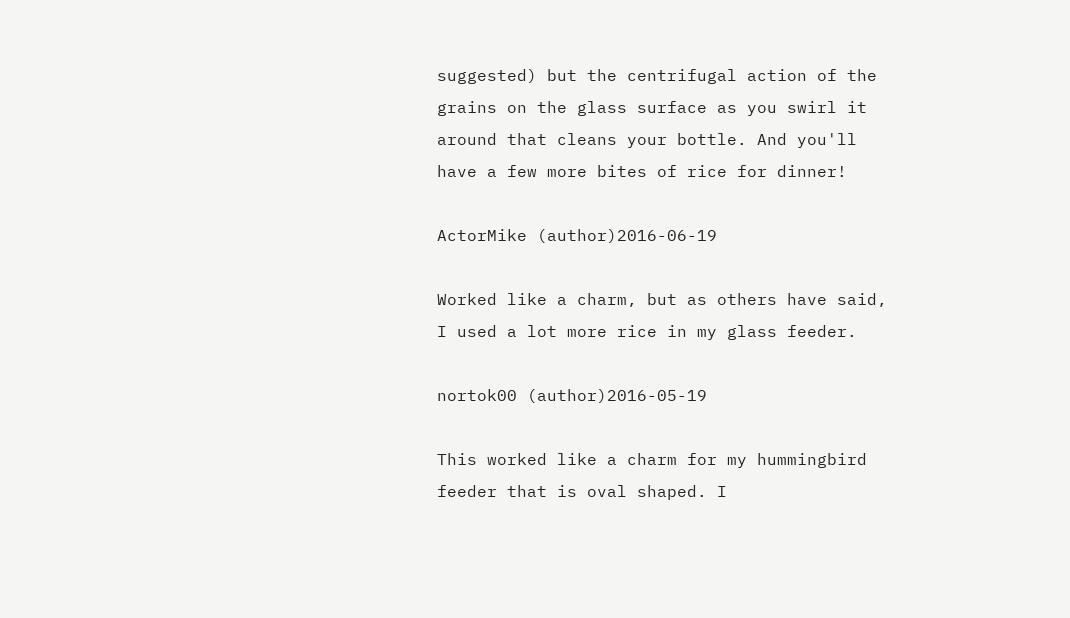suggested) but the centrifugal action of the grains on the glass surface as you swirl it around that cleans your bottle. And you'll have a few more bites of rice for dinner!

ActorMike (author)2016-06-19

Worked like a charm, but as others have said, I used a lot more rice in my glass feeder.

nortok00 (author)2016-05-19

This worked like a charm for my hummingbird feeder that is oval shaped. I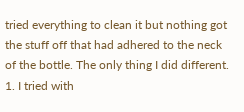tried everything to clean it but nothing got the stuff off that had adhered to the neck of the bottle. The only thing I did different. 1. I tried with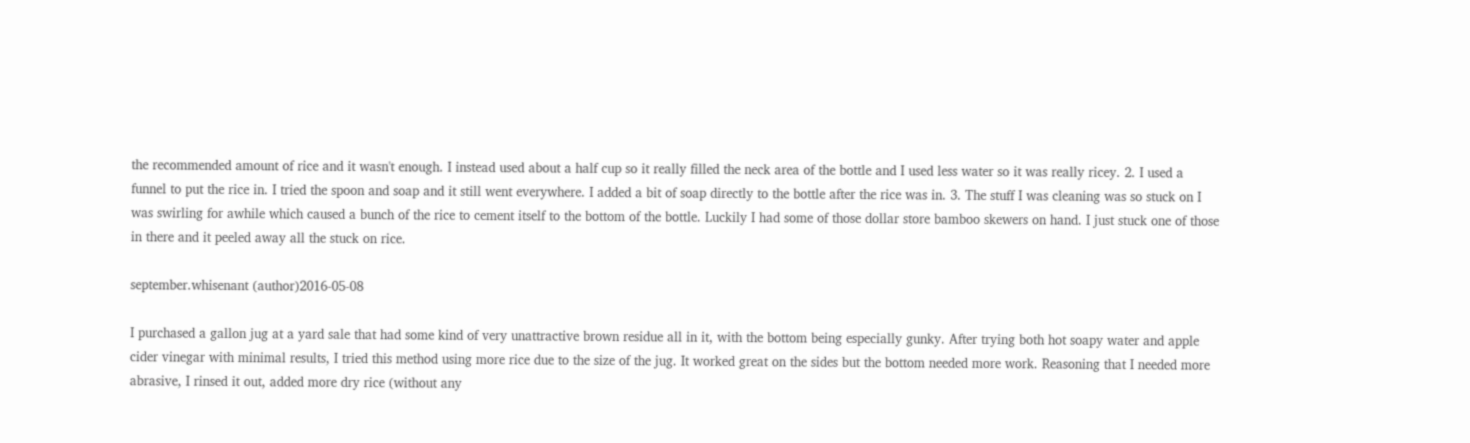the recommended amount of rice and it wasn't enough. I instead used about a half cup so it really filled the neck area of the bottle and I used less water so it was really ricey. 2. I used a funnel to put the rice in. I tried the spoon and soap and it still went everywhere. I added a bit of soap directly to the bottle after the rice was in. 3. The stuff I was cleaning was so stuck on I was swirling for awhile which caused a bunch of the rice to cement itself to the bottom of the bottle. Luckily I had some of those dollar store bamboo skewers on hand. I just stuck one of those in there and it peeled away all the stuck on rice.

september.whisenant (author)2016-05-08

I purchased a gallon jug at a yard sale that had some kind of very unattractive brown residue all in it, with the bottom being especially gunky. After trying both hot soapy water and apple cider vinegar with minimal results, I tried this method using more rice due to the size of the jug. It worked great on the sides but the bottom needed more work. Reasoning that I needed more abrasive, I rinsed it out, added more dry rice (without any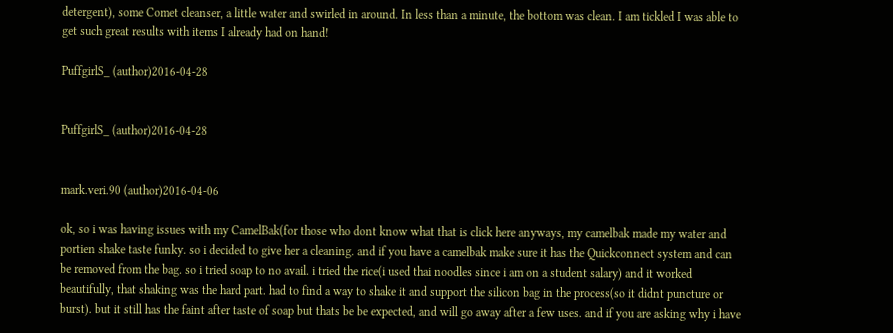detergent), some Comet cleanser, a little water and swirled in around. In less than a minute, the bottom was clean. I am tickled I was able to get such great results with items I already had on hand!

PuffgirlS_ (author)2016-04-28


PuffgirlS_ (author)2016-04-28


mark.veri.90 (author)2016-04-06

ok, so i was having issues with my CamelBak(for those who dont know what that is click here anyways, my camelbak made my water and portien shake taste funky. so i decided to give her a cleaning. and if you have a camelbak make sure it has the Quickconnect system and can be removed from the bag. so i tried soap to no avail. i tried the rice(i used thai noodles since i am on a student salary) and it worked beautifully, that shaking was the hard part. had to find a way to shake it and support the silicon bag in the process(so it didnt puncture or burst). but it still has the faint after taste of soap but thats be be expected, and will go away after a few uses. and if you are asking why i have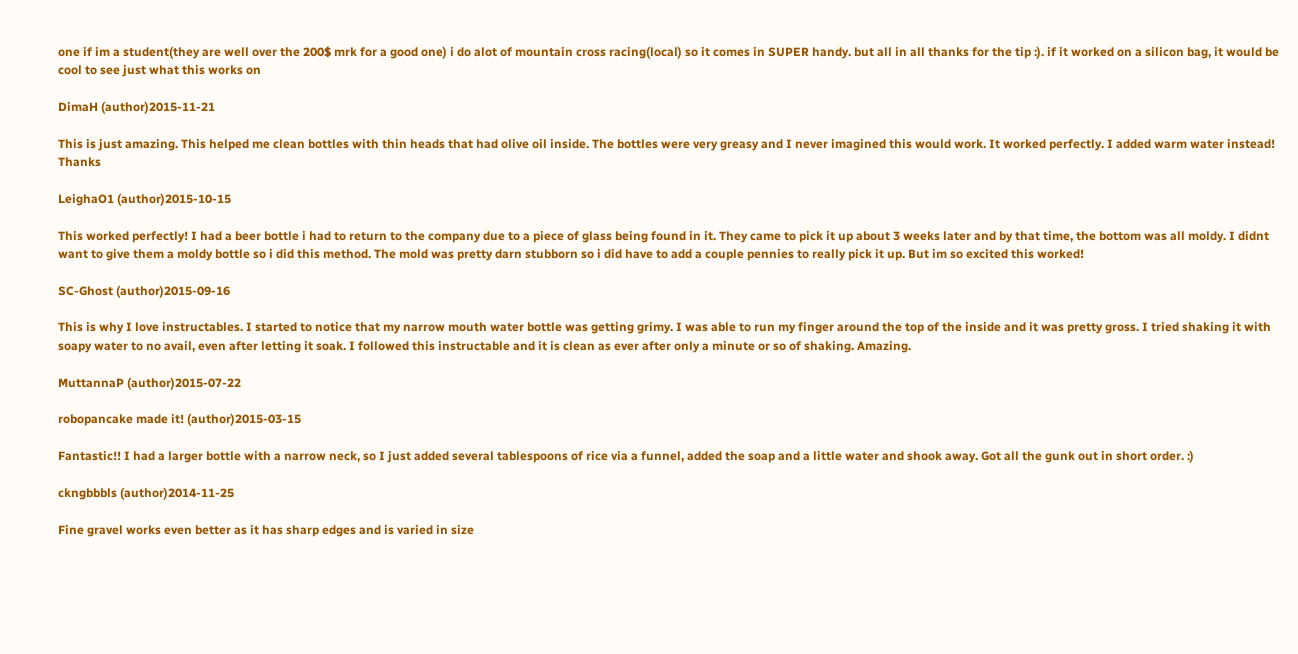one if im a student(they are well over the 200$ mrk for a good one) i do alot of mountain cross racing(local) so it comes in SUPER handy. but all in all thanks for the tip :). if it worked on a silicon bag, it would be cool to see just what this works on

DimaH (author)2015-11-21

This is just amazing. This helped me clean bottles with thin heads that had olive oil inside. The bottles were very greasy and I never imagined this would work. It worked perfectly. I added warm water instead! Thanks

LeighaO1 (author)2015-10-15

This worked perfectly! I had a beer bottle i had to return to the company due to a piece of glass being found in it. They came to pick it up about 3 weeks later and by that time, the bottom was all moldy. I didnt want to give them a moldy bottle so i did this method. The mold was pretty darn stubborn so i did have to add a couple pennies to really pick it up. But im so excited this worked!

SC-Ghost (author)2015-09-16

This is why I love instructables. I started to notice that my narrow mouth water bottle was getting grimy. I was able to run my finger around the top of the inside and it was pretty gross. I tried shaking it with soapy water to no avail, even after letting it soak. I followed this instructable and it is clean as ever after only a minute or so of shaking. Amazing.

MuttannaP (author)2015-07-22

robopancake made it! (author)2015-03-15

Fantastic!! I had a larger bottle with a narrow neck, so I just added several tablespoons of rice via a funnel, added the soap and a little water and shook away. Got all the gunk out in short order. :)

ckngbbbls (author)2014-11-25

Fine gravel works even better as it has sharp edges and is varied in size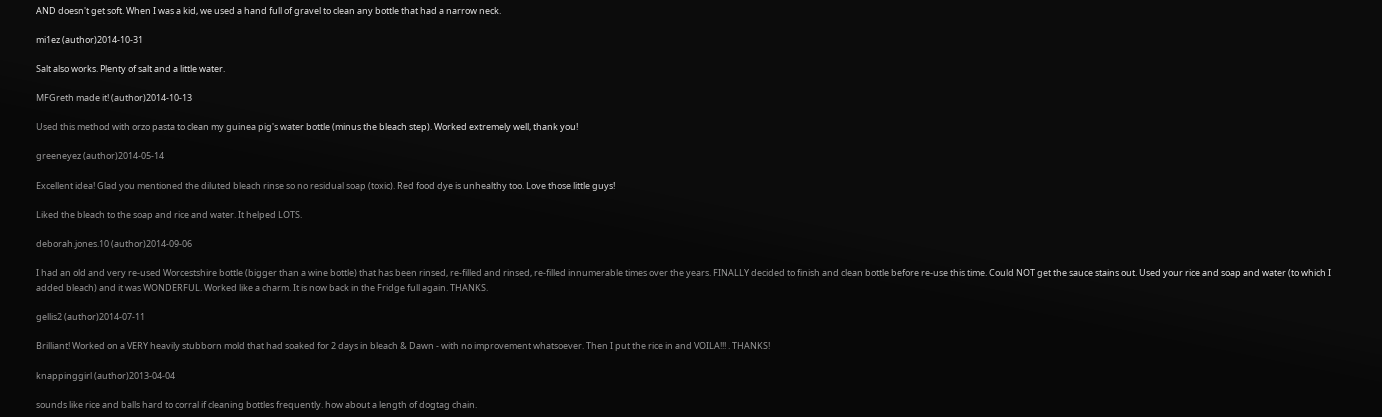AND doesn't get soft. When I was a kid, we used a hand full of gravel to clean any bottle that had a narrow neck.

mi1ez (author)2014-10-31

Salt also works. Plenty of salt and a little water.

MFGreth made it! (author)2014-10-13

Used this method with orzo pasta to clean my guinea pig's water bottle (minus the bleach step). Worked extremely well, thank you!

greeneyez (author)2014-05-14

Excellent idea! Glad you mentioned the diluted bleach rinse so no residual soap (toxic). Red food dye is unhealthy too. Love those little guys!

Liked the bleach to the soap and rice and water. It helped LOTS.

deborah.jones.10 (author)2014-09-06

I had an old and very re-used Worcestshire bottle (bigger than a wine bottle) that has been rinsed, re-filled and rinsed, re-filled innumerable times over the years. FINALLY decided to finish and clean bottle before re-use this time. Could NOT get the sauce stains out. Used your rice and soap and water (to which I added bleach) and it was WONDERFUL. Worked like a charm. It is now back in the Fridge full again. THANKS.

gellis2 (author)2014-07-11

Brilliant! Worked on a VERY heavily stubborn mold that had soaked for 2 days in bleach & Dawn - with no improvement whatsoever. Then I put the rice in and VOILA!!! . THANKS!

knappinggirl (author)2013-04-04

sounds like rice and balls hard to corral if cleaning bottles frequently. how about a length of dogtag chain.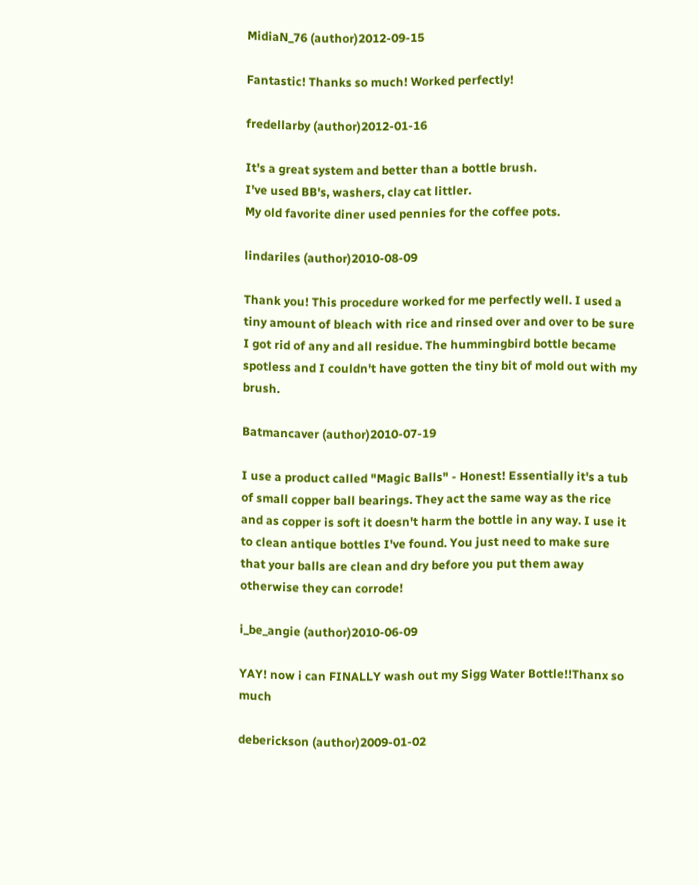MidiaN_76 (author)2012-09-15

Fantastic! Thanks so much! Worked perfectly!

fredellarby (author)2012-01-16

It's a great system and better than a bottle brush.
I've used BB's, washers, clay cat littler.
My old favorite diner used pennies for the coffee pots.

lindariles (author)2010-08-09

Thank you! This procedure worked for me perfectly well. I used a tiny amount of bleach with rice and rinsed over and over to be sure I got rid of any and all residue. The hummingbird bottle became spotless and I couldn't have gotten the tiny bit of mold out with my brush.

Batmancaver (author)2010-07-19

I use a product called "Magic Balls" - Honest! Essentially it's a tub of small copper ball bearings. They act the same way as the rice and as copper is soft it doesn't harm the bottle in any way. I use it to clean antique bottles I've found. You just need to make sure that your balls are clean and dry before you put them away otherwise they can corrode!

i_be_angie (author)2010-06-09

YAY! now i can FINALLY wash out my Sigg Water Bottle!!Thanx so much

deberickson (author)2009-01-02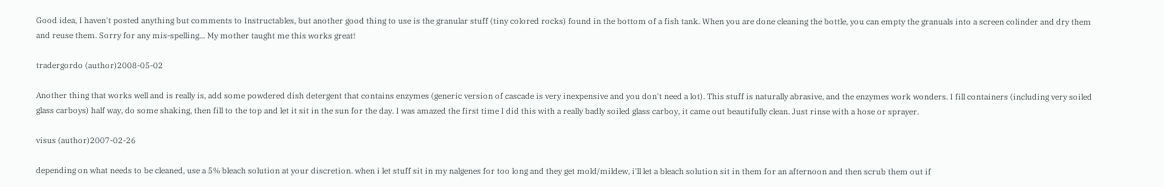Good idea, I haven't posted anything but comments to Instructables, but another good thing to use is the granular stuff (tiny colored rocks) found in the bottom of a fish tank. When you are done cleaning the bottle, you can empty the granuals into a screen colinder and dry them and reuse them. Sorry for any mis-spelling... My mother taught me this works great!

tradergordo (author)2008-05-02

Another thing that works well and is really is, add some powdered dish detergent that contains enzymes (generic version of cascade is very inexpensive and you don't need a lot). This stuff is naturally abrasive, and the enzymes work wonders. I fill containers (including very soiled glass carboys) half way, do some shaking, then fill to the top and let it sit in the sun for the day. I was amazed the first time I did this with a really badly soiled glass carboy, it came out beautifully clean. Just rinse with a hose or sprayer.

visus (author)2007-02-26

depending on what needs to be cleaned, use a 5% bleach solution at your discretion. when i let stuff sit in my nalgenes for too long and they get mold/mildew, i'll let a bleach solution sit in them for an afternoon and then scrub them out if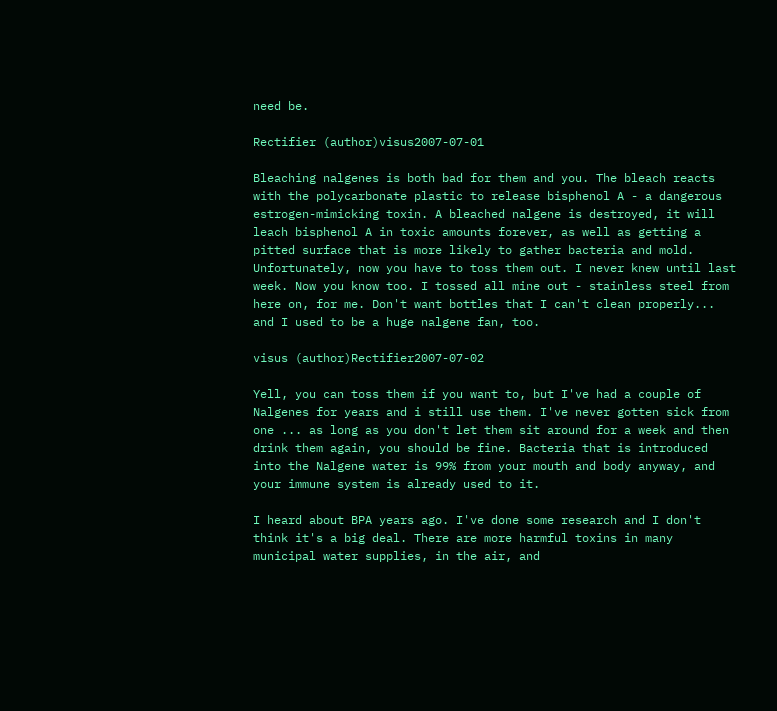need be.

Rectifier (author)visus2007-07-01

Bleaching nalgenes is both bad for them and you. The bleach reacts with the polycarbonate plastic to release bisphenol A - a dangerous estrogen-mimicking toxin. A bleached nalgene is destroyed, it will leach bisphenol A in toxic amounts forever, as well as getting a pitted surface that is more likely to gather bacteria and mold. Unfortunately, now you have to toss them out. I never knew until last week. Now you know too. I tossed all mine out - stainless steel from here on, for me. Don't want bottles that I can't clean properly... and I used to be a huge nalgene fan, too.

visus (author)Rectifier2007-07-02

Yell, you can toss them if you want to, but I've had a couple of Nalgenes for years and i still use them. I've never gotten sick from one ... as long as you don't let them sit around for a week and then drink them again, you should be fine. Bacteria that is introduced into the Nalgene water is 99% from your mouth and body anyway, and your immune system is already used to it.

I heard about BPA years ago. I've done some research and I don't think it's a big deal. There are more harmful toxins in many municipal water supplies, in the air, and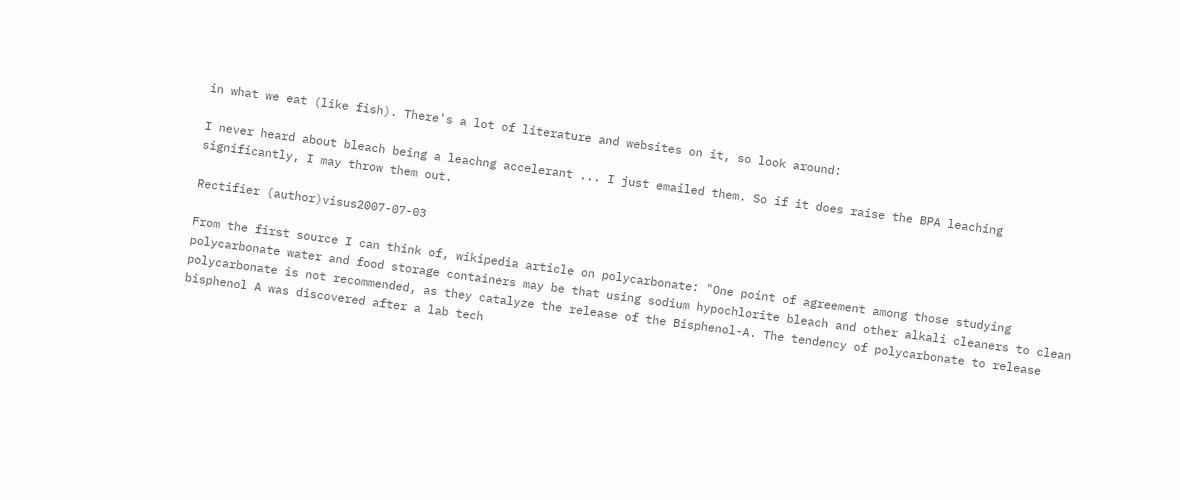in what we eat (like fish). There's a lot of literature and websites on it, so look around:

I never heard about bleach being a leachng accelerant ... I just emailed them. So if it does raise the BPA leaching significantly, I may throw them out.

Rectifier (author)visus2007-07-03

From the first source I can think of, wikipedia article on polycarbonate: "One point of agreement among those studying polycarbonate water and food storage containers may be that using sodium hypochlorite bleach and other alkali cleaners to clean polycarbonate is not recommended, as they catalyze the release of the Bisphenol-A. The tendency of polycarbonate to release bisphenol A was discovered after a lab tech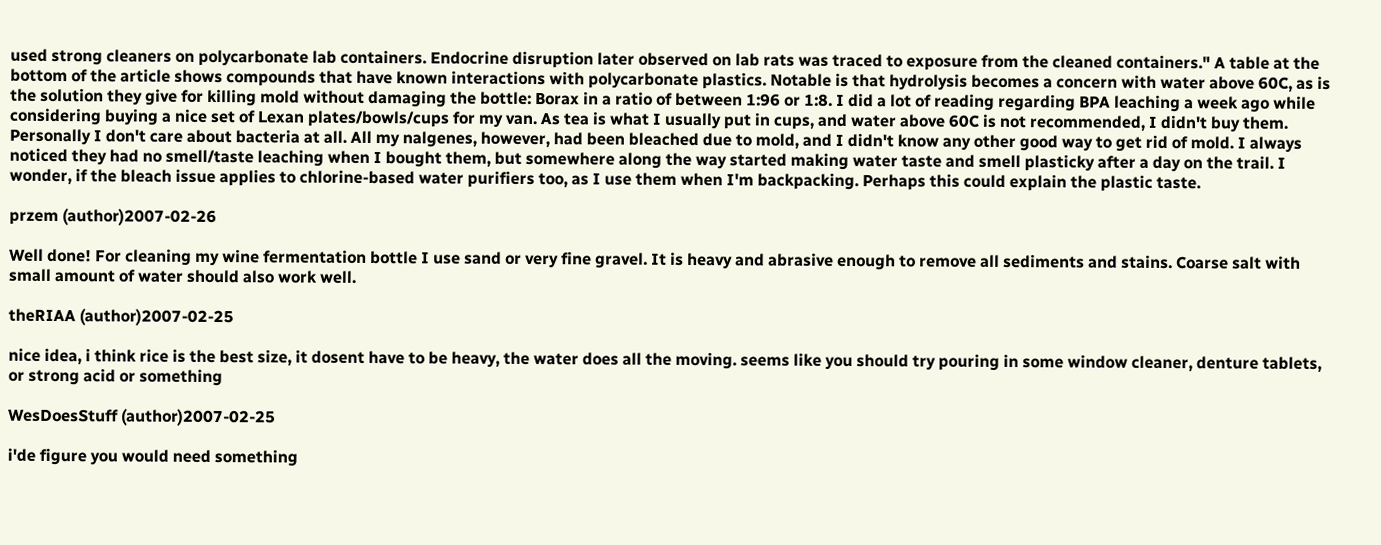used strong cleaners on polycarbonate lab containers. Endocrine disruption later observed on lab rats was traced to exposure from the cleaned containers." A table at the bottom of the article shows compounds that have known interactions with polycarbonate plastics. Notable is that hydrolysis becomes a concern with water above 60C, as is the solution they give for killing mold without damaging the bottle: Borax in a ratio of between 1:96 or 1:8. I did a lot of reading regarding BPA leaching a week ago while considering buying a nice set of Lexan plates/bowls/cups for my van. As tea is what I usually put in cups, and water above 60C is not recommended, I didn't buy them. Personally I don't care about bacteria at all. All my nalgenes, however, had been bleached due to mold, and I didn't know any other good way to get rid of mold. I always noticed they had no smell/taste leaching when I bought them, but somewhere along the way started making water taste and smell plasticky after a day on the trail. I wonder, if the bleach issue applies to chlorine-based water purifiers too, as I use them when I'm backpacking. Perhaps this could explain the plastic taste.

przem (author)2007-02-26

Well done! For cleaning my wine fermentation bottle I use sand or very fine gravel. It is heavy and abrasive enough to remove all sediments and stains. Coarse salt with small amount of water should also work well.

theRIAA (author)2007-02-25

nice idea, i think rice is the best size, it dosent have to be heavy, the water does all the moving. seems like you should try pouring in some window cleaner, denture tablets, or strong acid or something

WesDoesStuff (author)2007-02-25

i'de figure you would need something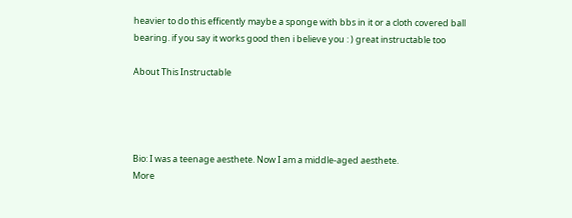heavier to do this efficently maybe a sponge with bbs in it or a cloth covered ball bearing. if you say it works good then i believe you : ) great instructable too

About This Instructable




Bio: I was a teenage aesthete. Now I am a middle-aged aesthete.
More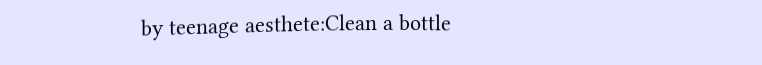by teenage aesthete:Clean a bottle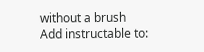without a brush
Add instructable to: